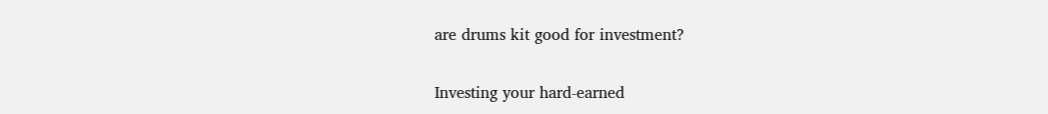are drums kit good for investment?

Investing your hard-earned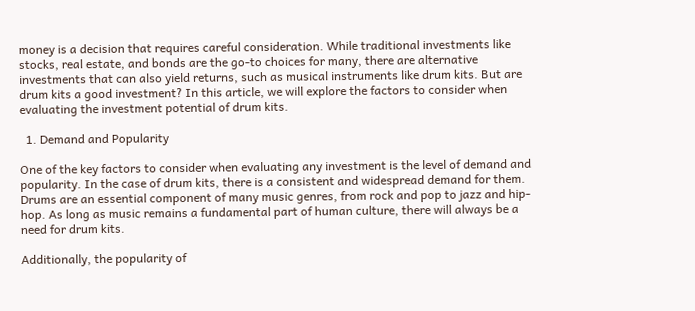money is a decision that requires careful consideration. While traditional investments like stocks, real estate, and bonds are the go-to choices for many, there are alternative investments that can also yield returns, such as musical instruments like drum kits. But are drum kits a good investment? In this article, we will explore the factors to consider when evaluating the investment potential of drum kits.

  1. Demand and Popularity

One of the key factors to consider when evaluating any investment is the level of demand and popularity. In the case of drum kits, there is a consistent and widespread demand for them. Drums are an essential component of many music genres, from rock and pop to jazz and hip-hop. As long as music remains a fundamental part of human culture, there will always be a need for drum kits.

Additionally, the popularity of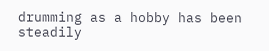drumming as a hobby has been steadily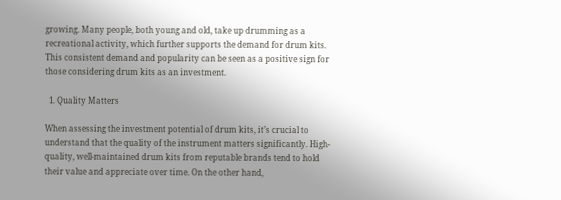growing. Many people, both young and old, take up drumming as a recreational activity, which further supports the demand for drum kits. This consistent demand and popularity can be seen as a positive sign for those considering drum kits as an investment.

  1. Quality Matters

When assessing the investment potential of drum kits, it’s crucial to understand that the quality of the instrument matters significantly. High-quality, well-maintained drum kits from reputable brands tend to hold their value and appreciate over time. On the other hand,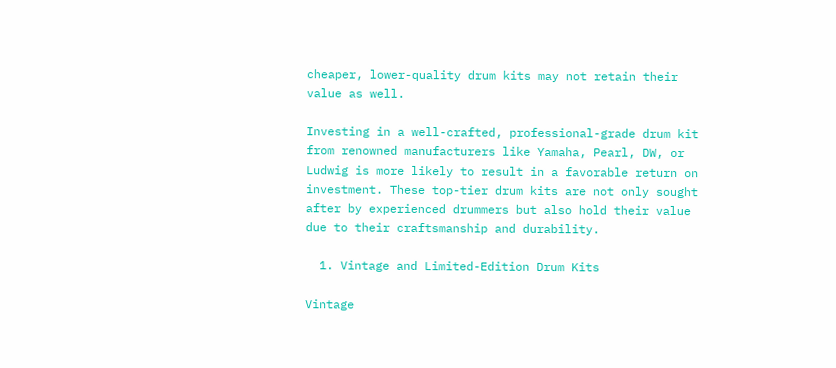cheaper, lower-quality drum kits may not retain their value as well.

Investing in a well-crafted, professional-grade drum kit from renowned manufacturers like Yamaha, Pearl, DW, or Ludwig is more likely to result in a favorable return on investment. These top-tier drum kits are not only sought after by experienced drummers but also hold their value due to their craftsmanship and durability.

  1. Vintage and Limited-Edition Drum Kits

Vintage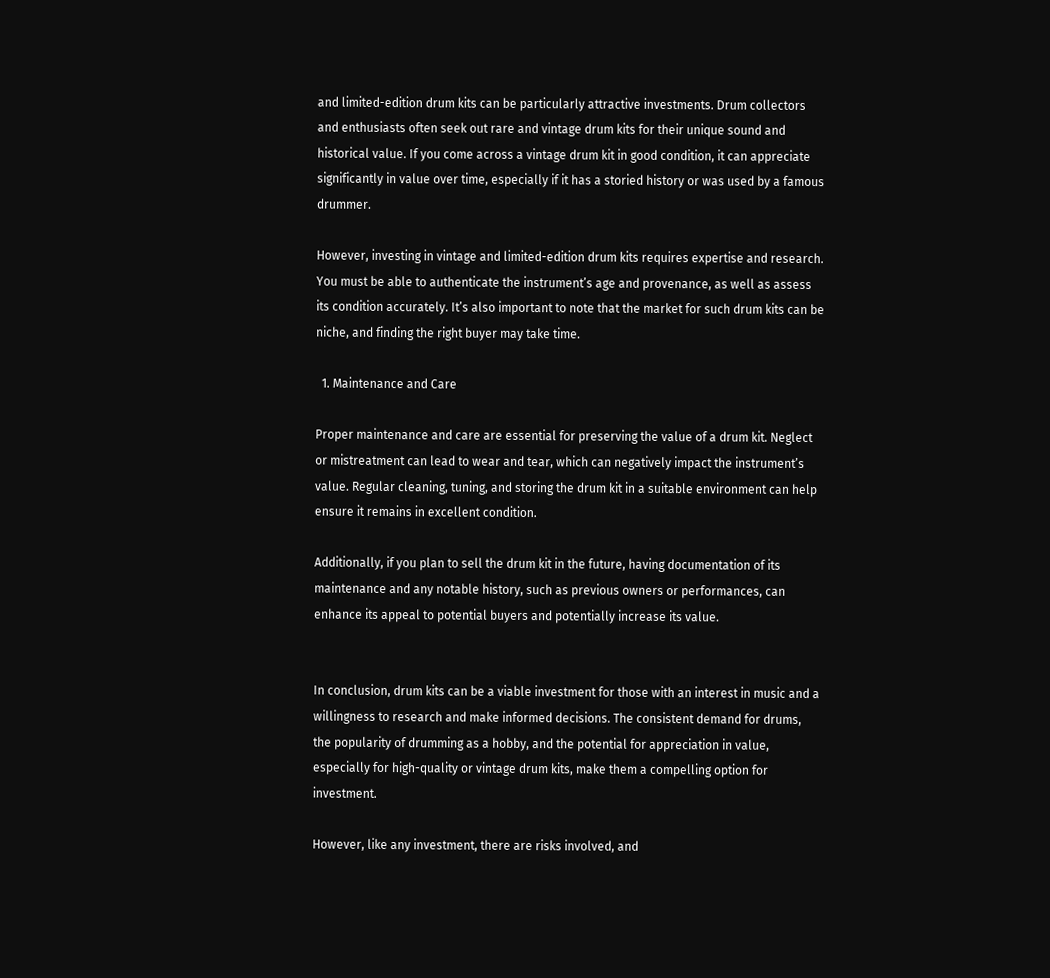and limited-edition drum kits can be particularly attractive investments. Drum collectors and enthusiasts often seek out rare and vintage drum kits for their unique sound and historical value. If you come across a vintage drum kit in good condition, it can appreciate significantly in value over time, especially if it has a storied history or was used by a famous drummer.

However, investing in vintage and limited-edition drum kits requires expertise and research. You must be able to authenticate the instrument’s age and provenance, as well as assess its condition accurately. It’s also important to note that the market for such drum kits can be niche, and finding the right buyer may take time.

  1. Maintenance and Care

Proper maintenance and care are essential for preserving the value of a drum kit. Neglect or mistreatment can lead to wear and tear, which can negatively impact the instrument’s value. Regular cleaning, tuning, and storing the drum kit in a suitable environment can help ensure it remains in excellent condition.

Additionally, if you plan to sell the drum kit in the future, having documentation of its maintenance and any notable history, such as previous owners or performances, can enhance its appeal to potential buyers and potentially increase its value.


In conclusion, drum kits can be a viable investment for those with an interest in music and a willingness to research and make informed decisions. The consistent demand for drums, the popularity of drumming as a hobby, and the potential for appreciation in value, especially for high-quality or vintage drum kits, make them a compelling option for investment.

However, like any investment, there are risks involved, and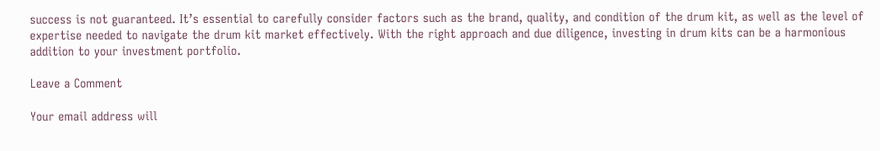success is not guaranteed. It’s essential to carefully consider factors such as the brand, quality, and condition of the drum kit, as well as the level of expertise needed to navigate the drum kit market effectively. With the right approach and due diligence, investing in drum kits can be a harmonious addition to your investment portfolio.

Leave a Comment

Your email address will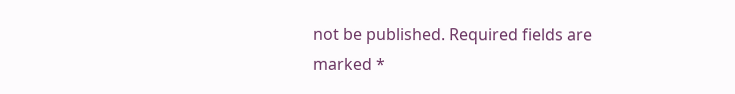not be published. Required fields are marked *